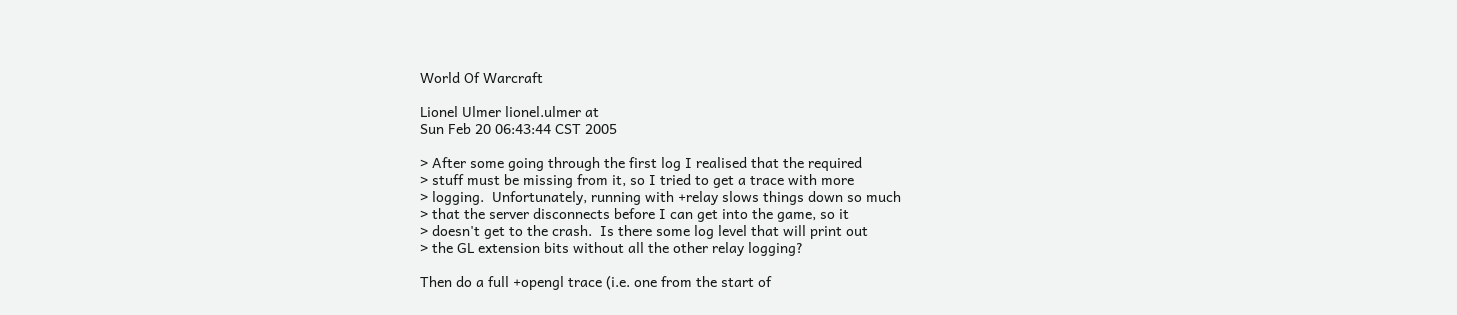World Of Warcraft

Lionel Ulmer lionel.ulmer at
Sun Feb 20 06:43:44 CST 2005

> After some going through the first log I realised that the required
> stuff must be missing from it, so I tried to get a trace with more
> logging.  Unfortunately, running with +relay slows things down so much
> that the server disconnects before I can get into the game, so it
> doesn't get to the crash.  Is there some log level that will print out
> the GL extension bits without all the other relay logging?

Then do a full +opengl trace (i.e. one from the start of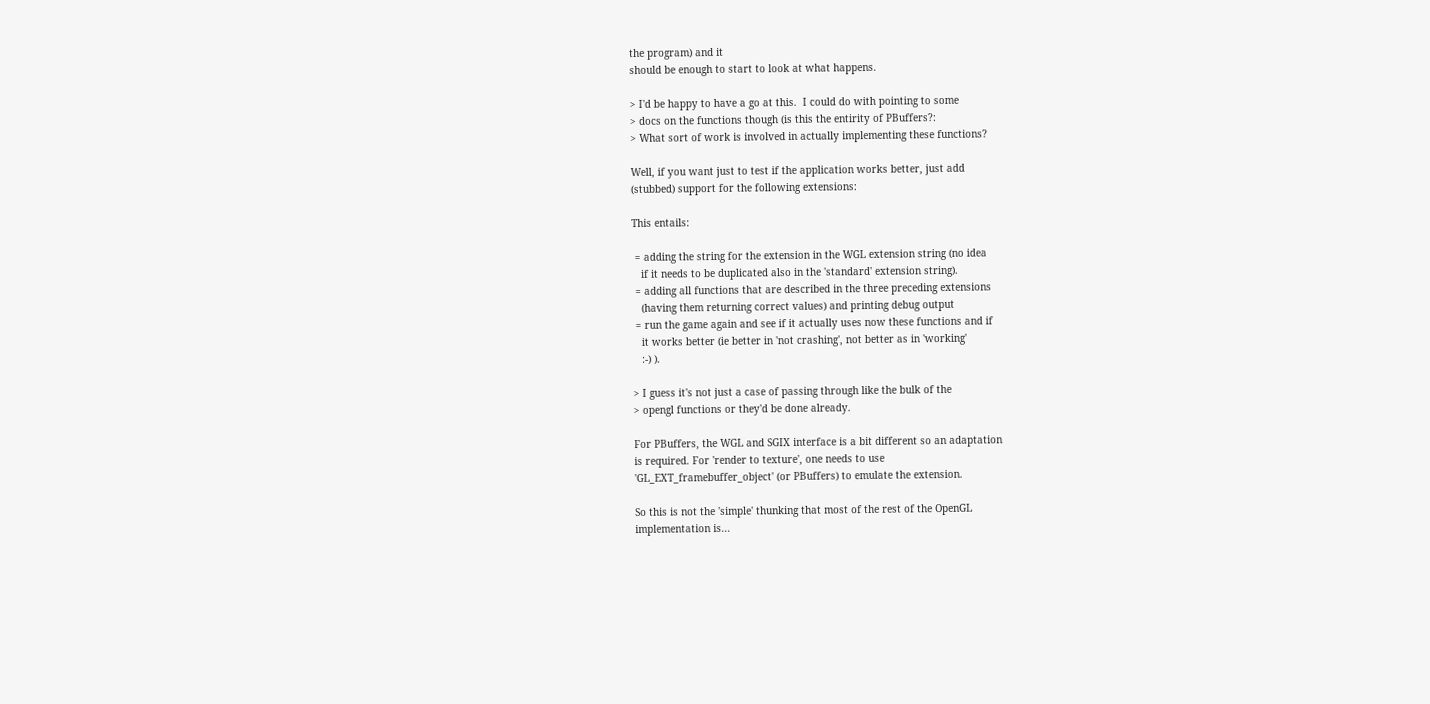the program) and it
should be enough to start to look at what happens.

> I'd be happy to have a go at this.  I could do with pointing to some
> docs on the functions though (is this the entirity of PBuffers?:
> What sort of work is involved in actually implementing these functions?

Well, if you want just to test if the application works better, just add
(stubbed) support for the following extensions:

This entails:

 = adding the string for the extension in the WGL extension string (no idea
   if it needs to be duplicated also in the 'standard' extension string).
 = adding all functions that are described in the three preceding extensions
   (having them returning correct values) and printing debug output
 = run the game again and see if it actually uses now these functions and if
   it works better (ie better in 'not crashing', not better as in 'working'
   :-) ).

> I guess it's not just a case of passing through like the bulk of the
> opengl functions or they'd be done already.

For PBuffers, the WGL and SGIX interface is a bit different so an adaptation
is required. For 'render to texture', one needs to use
'GL_EXT_framebuffer_object' (or PBuffers) to emulate the extension.

So this is not the 'simple' thunking that most of the rest of the OpenGL
implementation is...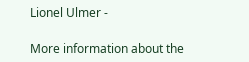Lionel Ulmer -

More information about the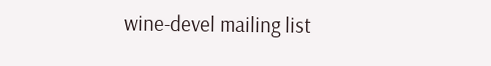wine-devel mailing list